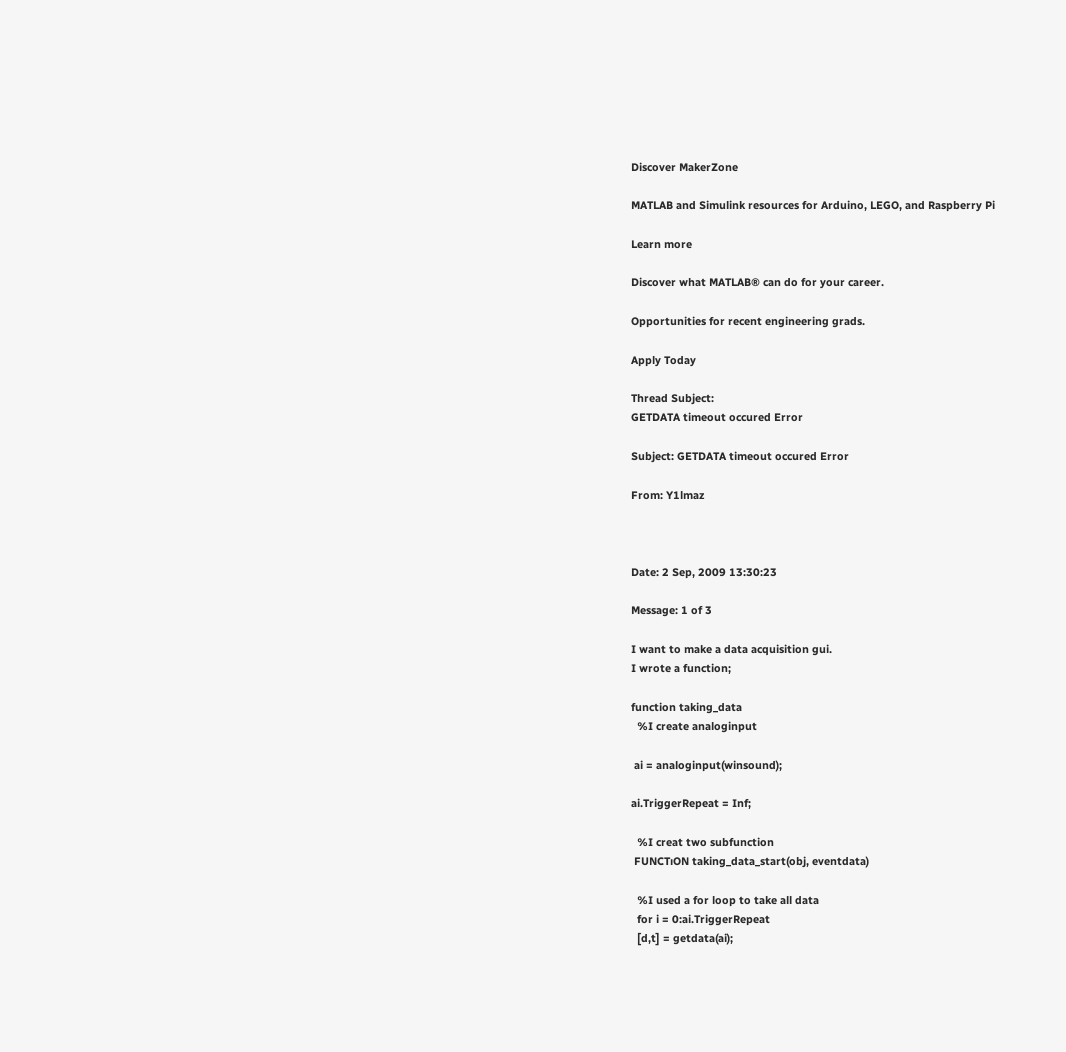Discover MakerZone

MATLAB and Simulink resources for Arduino, LEGO, and Raspberry Pi

Learn more

Discover what MATLAB® can do for your career.

Opportunities for recent engineering grads.

Apply Today

Thread Subject:
GETDATA timeout occured Error

Subject: GETDATA timeout occured Error

From: Y1lmaz



Date: 2 Sep, 2009 13:30:23

Message: 1 of 3

I want to make a data acquisition gui.
I wrote a function;

function taking_data
  %I create analoginput

 ai = analoginput(winsound);

ai.TriggerRepeat = Inf;

  %I creat two subfunction
 FUNCTıON taking_data_start(obj, eventdata)

  %I used a for loop to take all data
  for i = 0:ai.TriggerRepeat
  [d,t] = getdata(ai);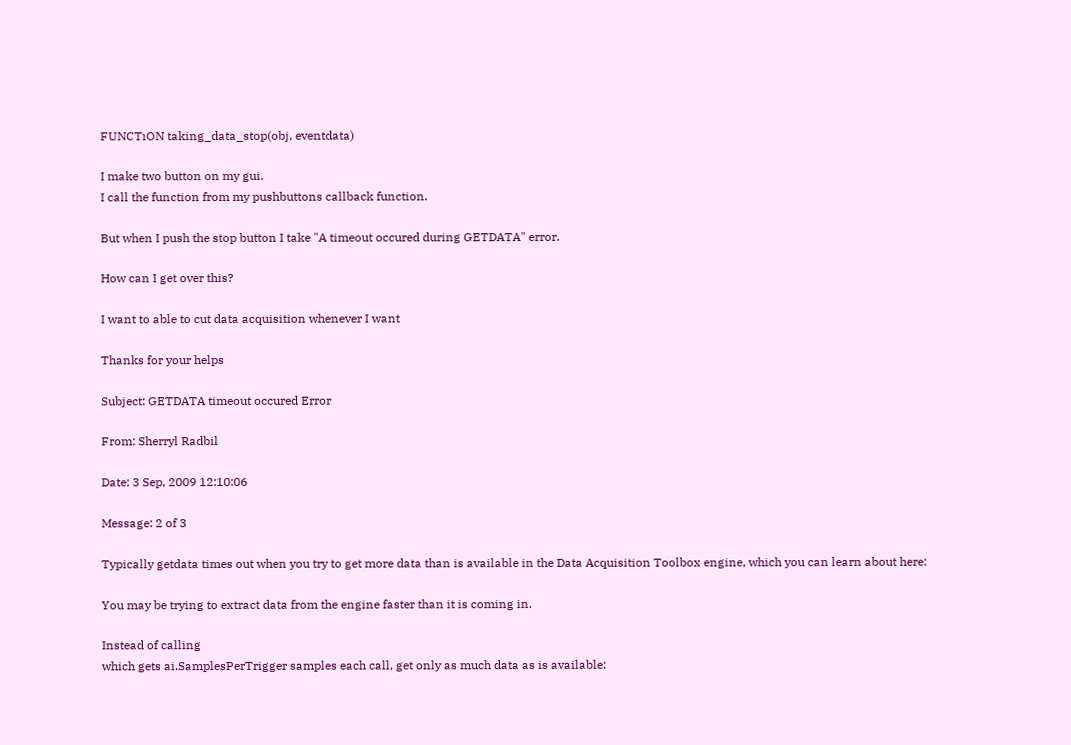FUNCTıON taking_data_stop(obj, eventdata)

I make two button on my gui.
I call the function from my pushbuttons callback function.

But when I push the stop button I take "A timeout occured during GETDATA" error.

How can I get over this?

I want to able to cut data acquisition whenever I want

Thanks for your helps

Subject: GETDATA timeout occured Error

From: Sherryl Radbil

Date: 3 Sep, 2009 12:10:06

Message: 2 of 3

Typically getdata times out when you try to get more data than is available in the Data Acquisition Toolbox engine, which you can learn about here:

You may be trying to extract data from the engine faster than it is coming in.

Instead of calling
which gets ai.SamplesPerTrigger samples each call, get only as much data as is available: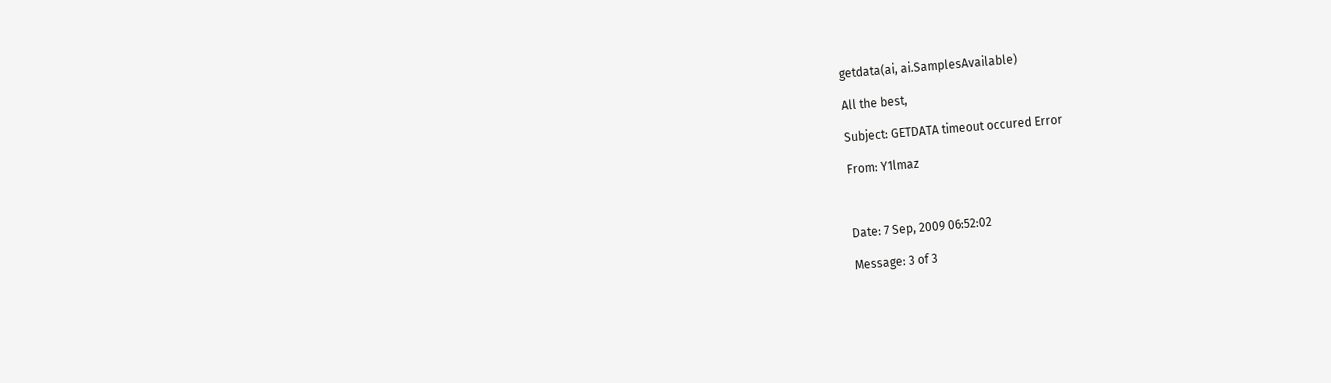getdata(ai, ai.SamplesAvailable)

All the best,

Subject: GETDATA timeout occured Error

From: Y1lmaz



Date: 7 Sep, 2009 06:52:02

Message: 3 of 3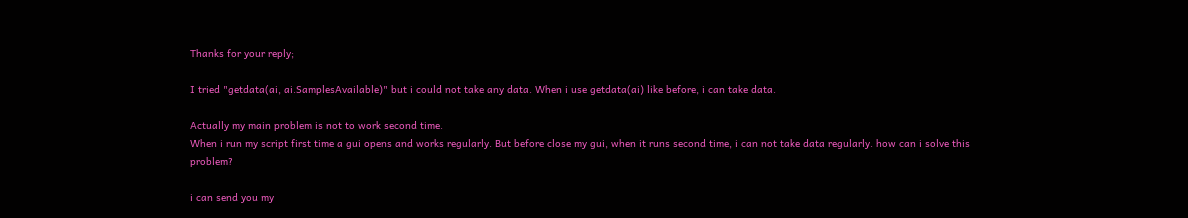Thanks for your reply;

I tried "getdata(ai, ai.SamplesAvailable)" but i could not take any data. When i use getdata(ai) like before, i can take data.

Actually my main problem is not to work second time.
When i run my script first time a gui opens and works regularly. But before close my gui, when it runs second time, i can not take data regularly. how can i solve this problem?

i can send you my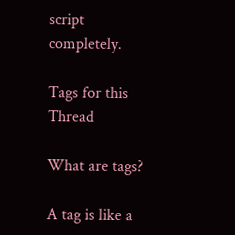script completely.

Tags for this Thread

What are tags?

A tag is like a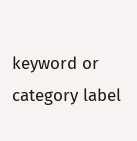keyword or category label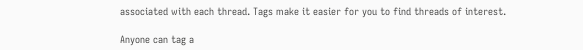associated with each thread. Tags make it easier for you to find threads of interest.

Anyone can tag a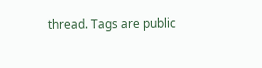thread. Tags are public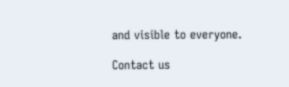and visible to everyone.

Contact us